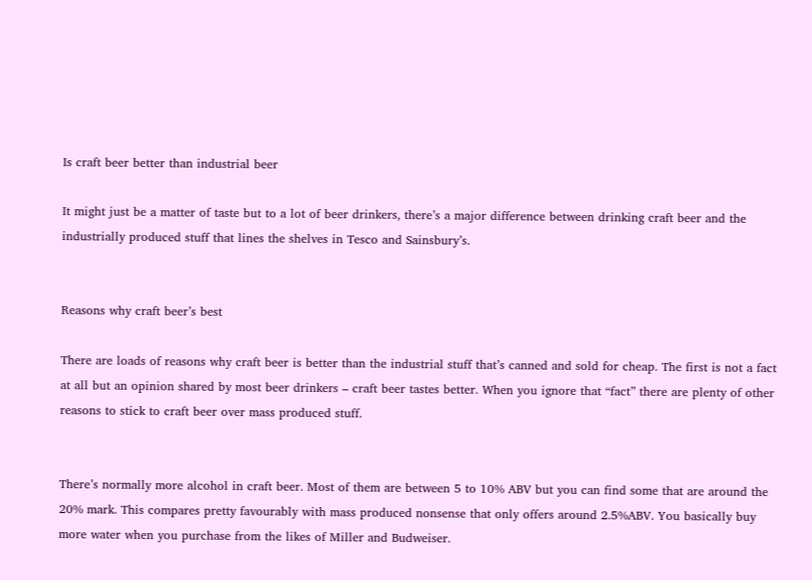Is craft beer better than industrial beer

It might just be a matter of taste but to a lot of beer drinkers, there’s a major difference between drinking craft beer and the industrially produced stuff that lines the shelves in Tesco and Sainsbury’s.


Reasons why craft beer’s best

There are loads of reasons why craft beer is better than the industrial stuff that’s canned and sold for cheap. The first is not a fact at all but an opinion shared by most beer drinkers – craft beer tastes better. When you ignore that “fact” there are plenty of other reasons to stick to craft beer over mass produced stuff.


There’s normally more alcohol in craft beer. Most of them are between 5 to 10% ABV but you can find some that are around the 20% mark. This compares pretty favourably with mass produced nonsense that only offers around 2.5%ABV. You basically buy more water when you purchase from the likes of Miller and Budweiser.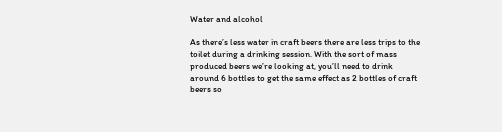Water and alcohol

As there’s less water in craft beers there are less trips to the toilet during a drinking session. With the sort of mass produced beers we’re looking at, you’ll need to drink around 6 bottles to get the same effect as 2 bottles of craft beers so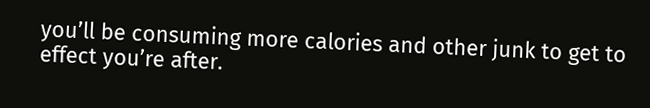you’ll be consuming more calories and other junk to get to effect you’re after.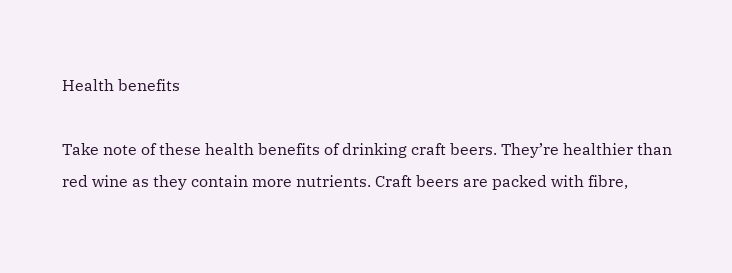Health benefits

Take note of these health benefits of drinking craft beers. They’re healthier than red wine as they contain more nutrients. Craft beers are packed with fibre,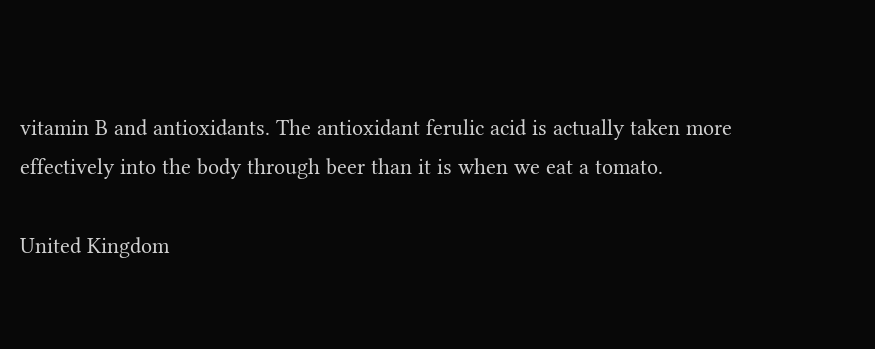vitamin B and antioxidants. The antioxidant ferulic acid is actually taken more effectively into the body through beer than it is when we eat a tomato.

United Kingdom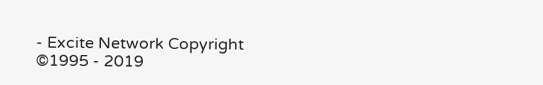- Excite Network Copyright ©1995 - 2019